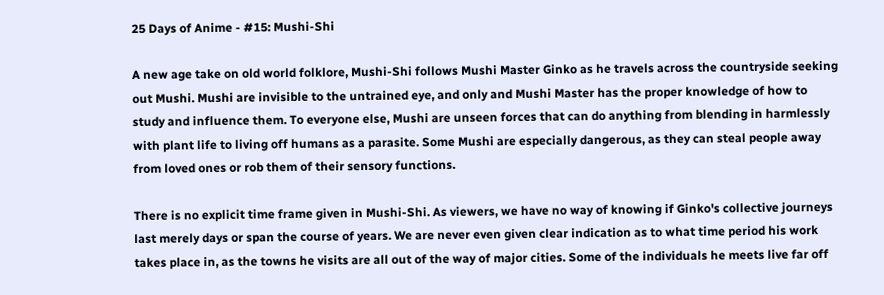25 Days of Anime - #15: Mushi-Shi

A new age take on old world folklore, Mushi-Shi follows Mushi Master Ginko as he travels across the countryside seeking out Mushi. Mushi are invisible to the untrained eye, and only and Mushi Master has the proper knowledge of how to study and influence them. To everyone else, Mushi are unseen forces that can do anything from blending in harmlessly with plant life to living off humans as a parasite. Some Mushi are especially dangerous, as they can steal people away from loved ones or rob them of their sensory functions.

There is no explicit time frame given in Mushi-Shi. As viewers, we have no way of knowing if Ginko's collective journeys last merely days or span the course of years. We are never even given clear indication as to what time period his work takes place in, as the towns he visits are all out of the way of major cities. Some of the individuals he meets live far off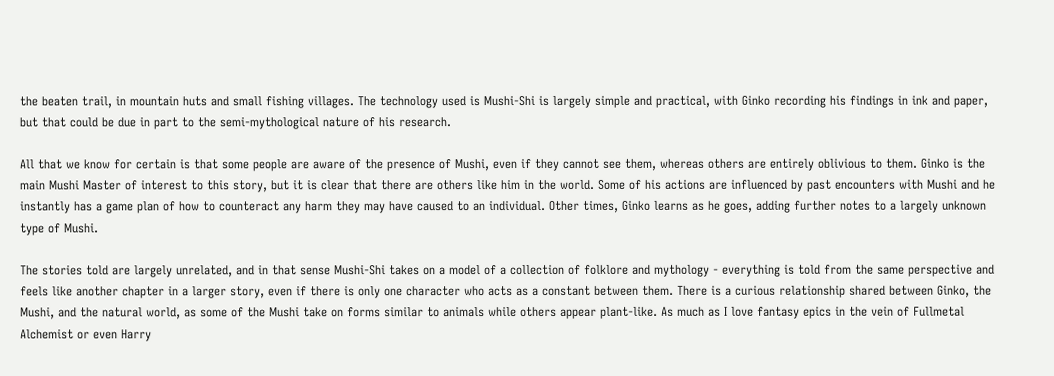the beaten trail, in mountain huts and small fishing villages. The technology used is Mushi-Shi is largely simple and practical, with Ginko recording his findings in ink and paper, but that could be due in part to the semi-mythological nature of his research.

All that we know for certain is that some people are aware of the presence of Mushi, even if they cannot see them, whereas others are entirely oblivious to them. Ginko is the main Mushi Master of interest to this story, but it is clear that there are others like him in the world. Some of his actions are influenced by past encounters with Mushi and he instantly has a game plan of how to counteract any harm they may have caused to an individual. Other times, Ginko learns as he goes, adding further notes to a largely unknown type of Mushi.

The stories told are largely unrelated, and in that sense Mushi-Shi takes on a model of a collection of folklore and mythology - everything is told from the same perspective and feels like another chapter in a larger story, even if there is only one character who acts as a constant between them. There is a curious relationship shared between Ginko, the Mushi, and the natural world, as some of the Mushi take on forms similar to animals while others appear plant-like. As much as I love fantasy epics in the vein of Fullmetal Alchemist or even Harry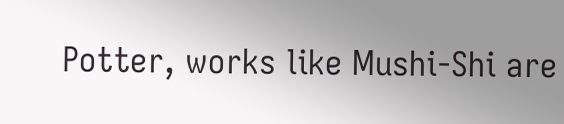Potter, works like Mushi-Shi are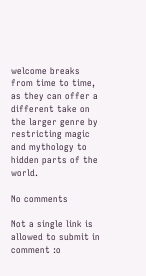welcome breaks from time to time, as they can offer a different take on the larger genre by restricting magic and mythology to hidden parts of the world.

No comments

Not a single link is allowed to submit in comment :o